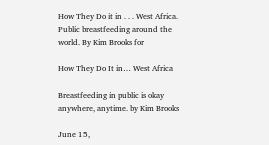How They Do it in . . . West Africa. Public breastfeeding around the world. By Kim Brooks for

How They Do It in… West Africa

Breastfeeding in public is okay anywhere, anytime. by Kim Brooks

June 15,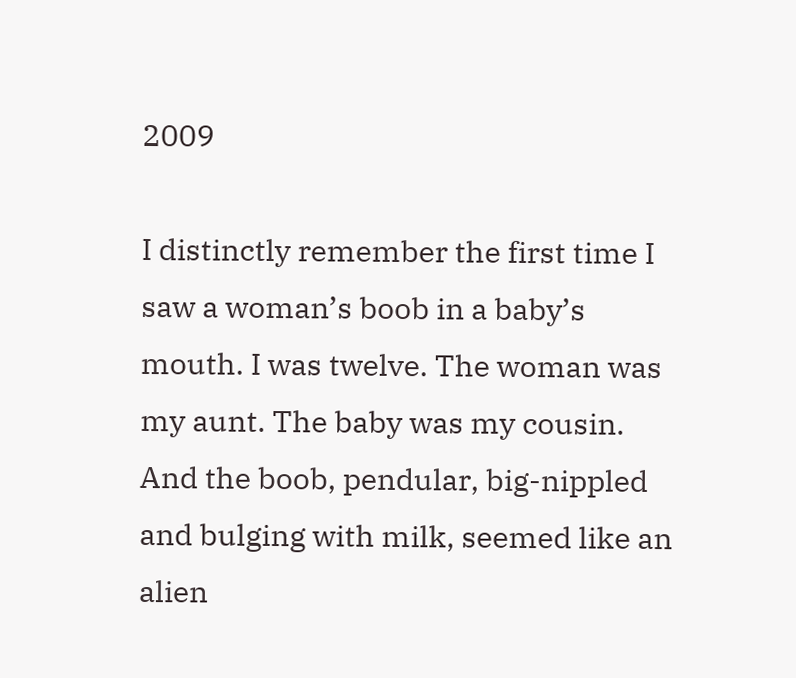2009

I distinctly remember the first time I saw a woman’s boob in a baby’s mouth. I was twelve. The woman was my aunt. The baby was my cousin. And the boob, pendular, big-nippled and bulging with milk, seemed like an alien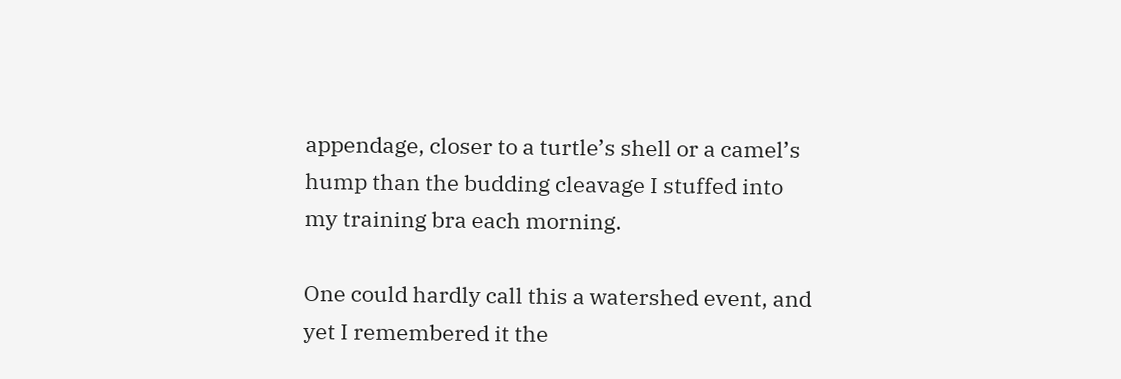appendage, closer to a turtle’s shell or a camel’s hump than the budding cleavage I stuffed into my training bra each morning.

One could hardly call this a watershed event, and yet I remembered it the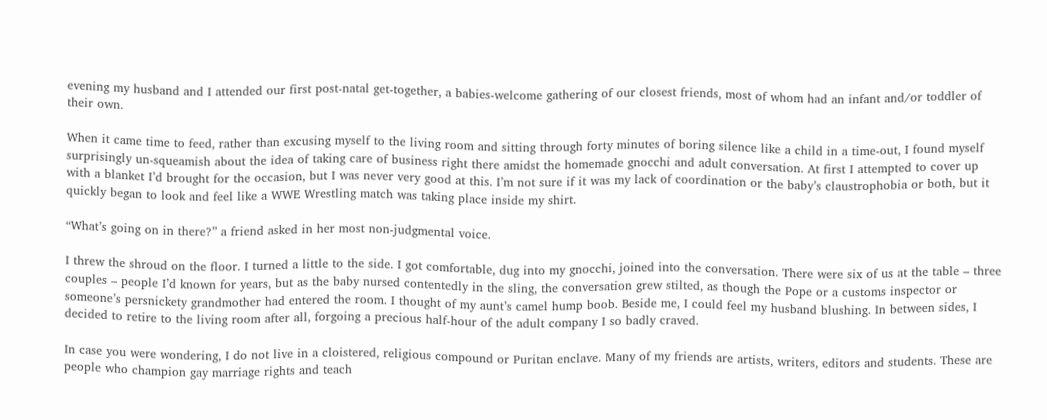evening my husband and I attended our first post-natal get-together, a babies-welcome gathering of our closest friends, most of whom had an infant and/or toddler of their own.

When it came time to feed, rather than excusing myself to the living room and sitting through forty minutes of boring silence like a child in a time-out, I found myself surprisingly un-squeamish about the idea of taking care of business right there amidst the homemade gnocchi and adult conversation. At first I attempted to cover up with a blanket I’d brought for the occasion, but I was never very good at this. I’m not sure if it was my lack of coordination or the baby’s claustrophobia or both, but it quickly began to look and feel like a WWE Wrestling match was taking place inside my shirt.

“What’s going on in there?” a friend asked in her most non-judgmental voice.

I threw the shroud on the floor. I turned a little to the side. I got comfortable, dug into my gnocchi, joined into the conversation. There were six of us at the table – three couples – people I’d known for years, but as the baby nursed contentedly in the sling, the conversation grew stilted, as though the Pope or a customs inspector or someone’s persnickety grandmother had entered the room. I thought of my aunt’s camel hump boob. Beside me, I could feel my husband blushing. In between sides, I decided to retire to the living room after all, forgoing a precious half-hour of the adult company I so badly craved.

In case you were wondering, I do not live in a cloistered, religious compound or Puritan enclave. Many of my friends are artists, writers, editors and students. These are people who champion gay marriage rights and teach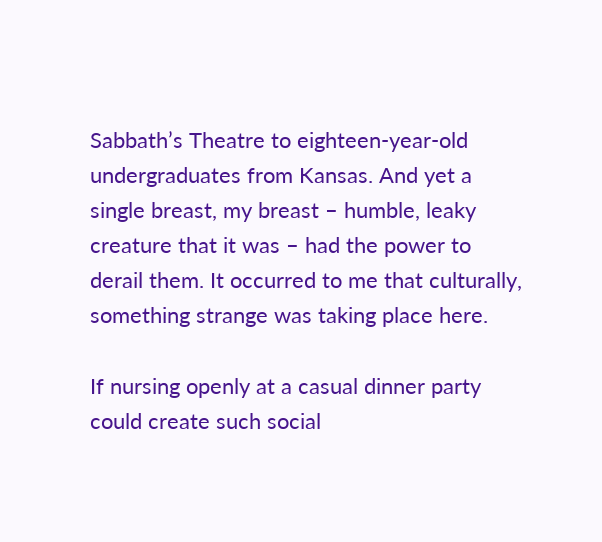Sabbath’s Theatre to eighteen-year-old undergraduates from Kansas. And yet a single breast, my breast – humble, leaky creature that it was – had the power to derail them. It occurred to me that culturally, something strange was taking place here.

If nursing openly at a casual dinner party could create such social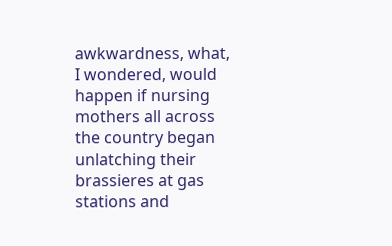awkwardness, what, I wondered, would happen if nursing mothers all across the country began unlatching their brassieres at gas stations and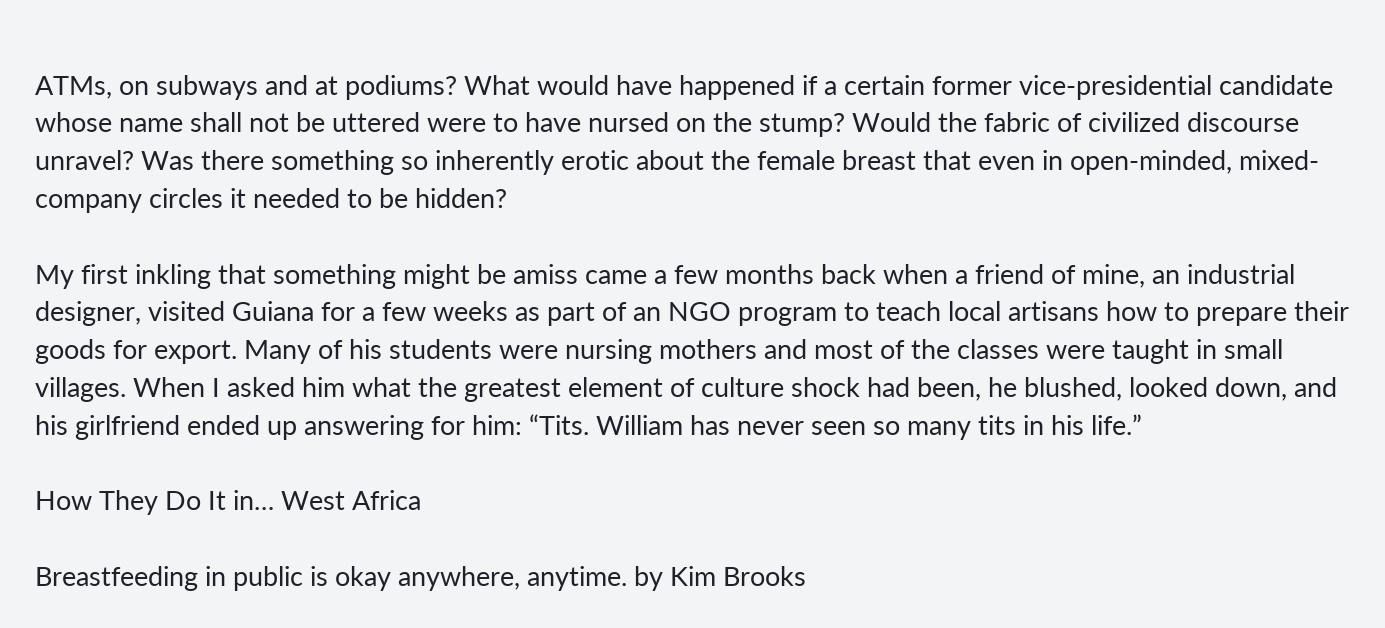ATMs, on subways and at podiums? What would have happened if a certain former vice-presidential candidate whose name shall not be uttered were to have nursed on the stump? Would the fabric of civilized discourse unravel? Was there something so inherently erotic about the female breast that even in open-minded, mixed-company circles it needed to be hidden?

My first inkling that something might be amiss came a few months back when a friend of mine, an industrial designer, visited Guiana for a few weeks as part of an NGO program to teach local artisans how to prepare their goods for export. Many of his students were nursing mothers and most of the classes were taught in small villages. When I asked him what the greatest element of culture shock had been, he blushed, looked down, and his girlfriend ended up answering for him: “Tits. William has never seen so many tits in his life.”

How They Do It in… West Africa

Breastfeeding in public is okay anywhere, anytime. by Kim Brooks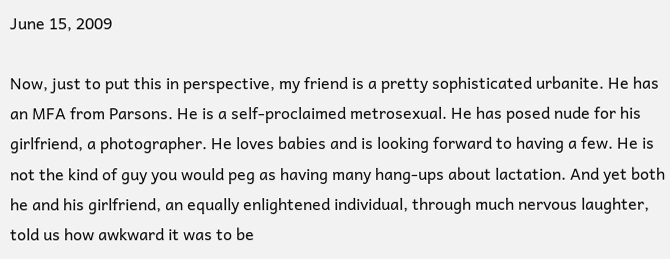June 15, 2009

Now, just to put this in perspective, my friend is a pretty sophisticated urbanite. He has an MFA from Parsons. He is a self-proclaimed metrosexual. He has posed nude for his girlfriend, a photographer. He loves babies and is looking forward to having a few. He is not the kind of guy you would peg as having many hang-ups about lactation. And yet both he and his girlfriend, an equally enlightened individual, through much nervous laughter, told us how awkward it was to be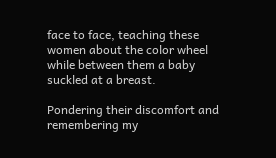face to face, teaching these women about the color wheel while between them a baby suckled at a breast.

Pondering their discomfort and remembering my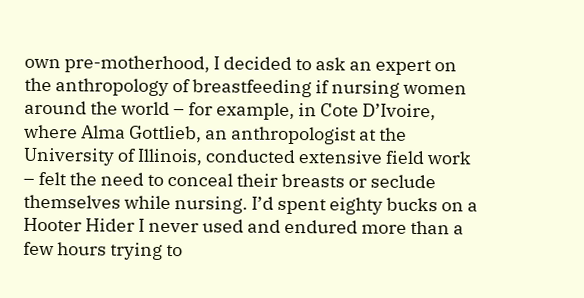own pre-motherhood, I decided to ask an expert on the anthropology of breastfeeding if nursing women around the world – for example, in Cote D’Ivoire, where Alma Gottlieb, an anthropologist at the University of Illinois, conducted extensive field work – felt the need to conceal their breasts or seclude themselves while nursing. I’d spent eighty bucks on a Hooter Hider I never used and endured more than a few hours trying to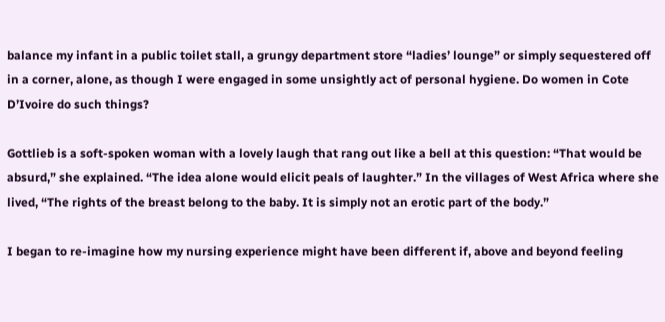balance my infant in a public toilet stall, a grungy department store “ladies’ lounge” or simply sequestered off in a corner, alone, as though I were engaged in some unsightly act of personal hygiene. Do women in Cote D’Ivoire do such things?

Gottlieb is a soft-spoken woman with a lovely laugh that rang out like a bell at this question: “That would be absurd,” she explained. “The idea alone would elicit peals of laughter.” In the villages of West Africa where she lived, “The rights of the breast belong to the baby. It is simply not an erotic part of the body.”

I began to re-imagine how my nursing experience might have been different if, above and beyond feeling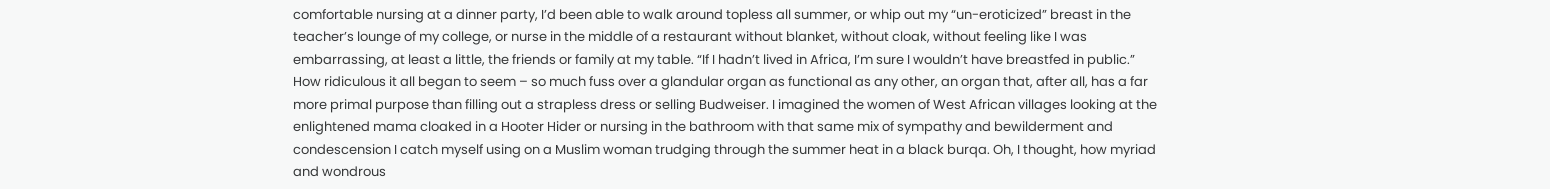comfortable nursing at a dinner party, I’d been able to walk around topless all summer, or whip out my “un-eroticized” breast in the teacher’s lounge of my college, or nurse in the middle of a restaurant without blanket, without cloak, without feeling like I was embarrassing, at least a little, the friends or family at my table. “If I hadn’t lived in Africa, I’m sure I wouldn’t have breastfed in public.” How ridiculous it all began to seem – so much fuss over a glandular organ as functional as any other, an organ that, after all, has a far more primal purpose than filling out a strapless dress or selling Budweiser. I imagined the women of West African villages looking at the enlightened mama cloaked in a Hooter Hider or nursing in the bathroom with that same mix of sympathy and bewilderment and condescension I catch myself using on a Muslim woman trudging through the summer heat in a black burqa. Oh, I thought, how myriad and wondrous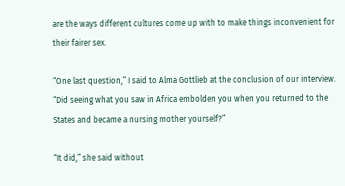are the ways different cultures come up with to make things inconvenient for their fairer sex.

“One last question,” I said to Alma Gottlieb at the conclusion of our interview. “Did seeing what you saw in Africa embolden you when you returned to the States and became a nursing mother yourself?”

“It did,” she said without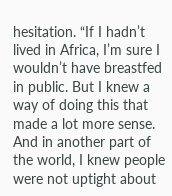hesitation. “If I hadn’t lived in Africa, I’m sure I wouldn’t have breastfed in public. But I knew a way of doing this that made a lot more sense. And in another part of the world, I knew people were not uptight about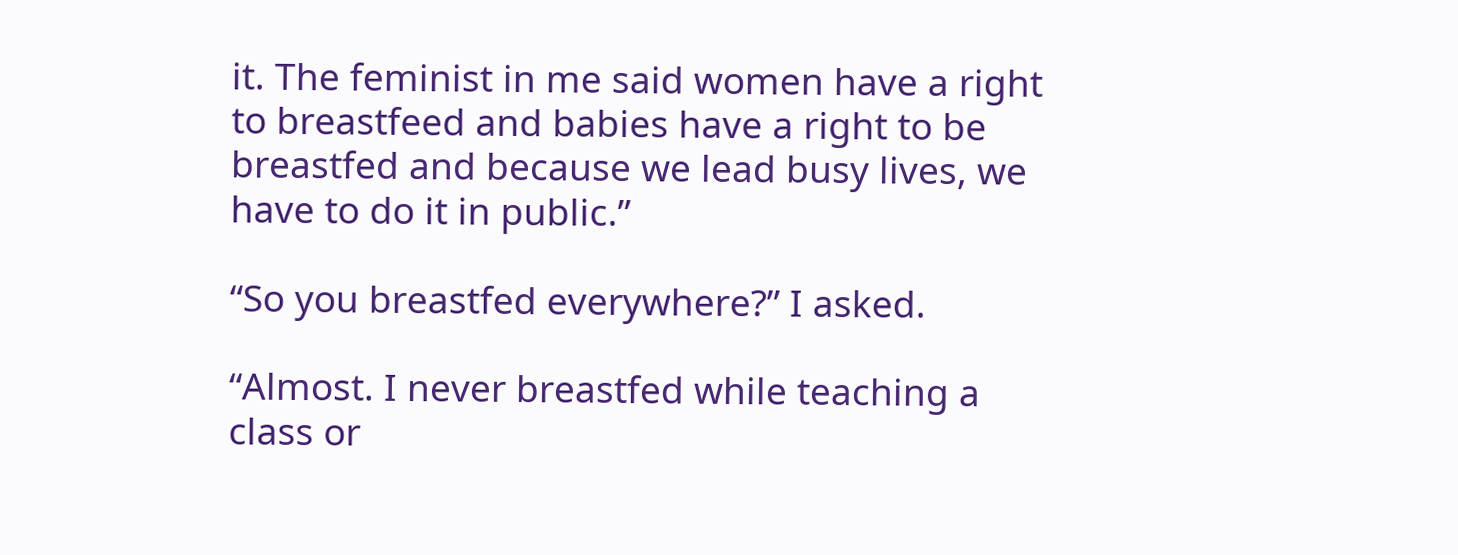it. The feminist in me said women have a right to breastfeed and babies have a right to be breastfed and because we lead busy lives, we have to do it in public.”

“So you breastfed everywhere?” I asked.

“Almost. I never breastfed while teaching a class or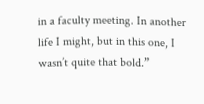in a faculty meeting. In another life I might, but in this one, I wasn’t quite that bold.”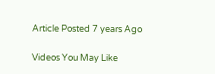Article Posted 7 years Ago

Videos You May Like